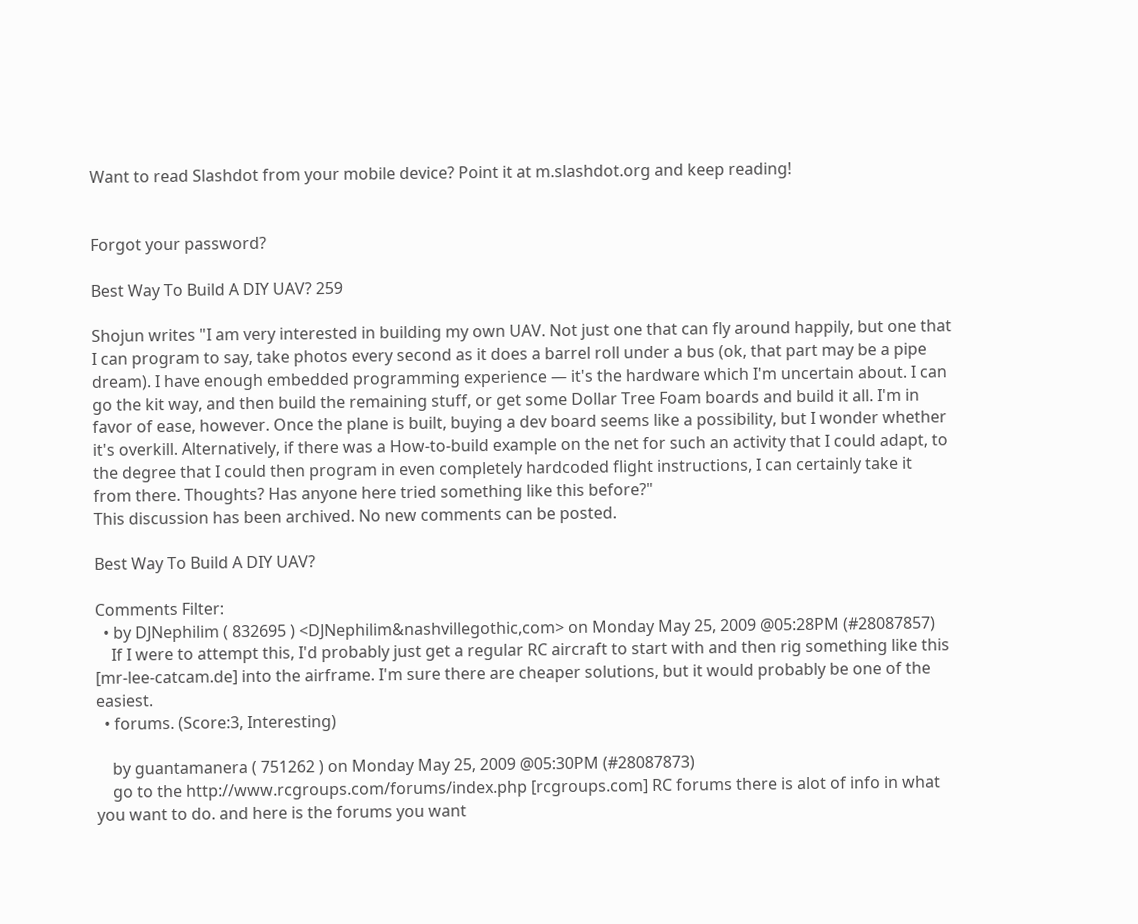Want to read Slashdot from your mobile device? Point it at m.slashdot.org and keep reading!


Forgot your password?

Best Way To Build A DIY UAV? 259

Shojun writes "I am very interested in building my own UAV. Not just one that can fly around happily, but one that I can program to say, take photos every second as it does a barrel roll under a bus (ok, that part may be a pipe dream). I have enough embedded programming experience — it's the hardware which I'm uncertain about. I can go the kit way, and then build the remaining stuff, or get some Dollar Tree Foam boards and build it all. I'm in favor of ease, however. Once the plane is built, buying a dev board seems like a possibility, but I wonder whether it's overkill. Alternatively, if there was a How-to-build example on the net for such an activity that I could adapt, to the degree that I could then program in even completely hardcoded flight instructions, I can certainly take it from there. Thoughts? Has anyone here tried something like this before?"
This discussion has been archived. No new comments can be posted.

Best Way To Build A DIY UAV?

Comments Filter:
  • by DJNephilim ( 832695 ) <DJNephilim&nashvillegothic,com> on Monday May 25, 2009 @05:28PM (#28087857)
    If I were to attempt this, I'd probably just get a regular RC aircraft to start with and then rig something like this [mr-lee-catcam.de] into the airframe. I'm sure there are cheaper solutions, but it would probably be one of the easiest.
  • forums. (Score:3, Interesting)

    by guantamanera ( 751262 ) on Monday May 25, 2009 @05:30PM (#28087873)
    go to the http://www.rcgroups.com/forums/index.php [rcgroups.com] RC forums there is alot of info in what you want to do. and here is the forums you want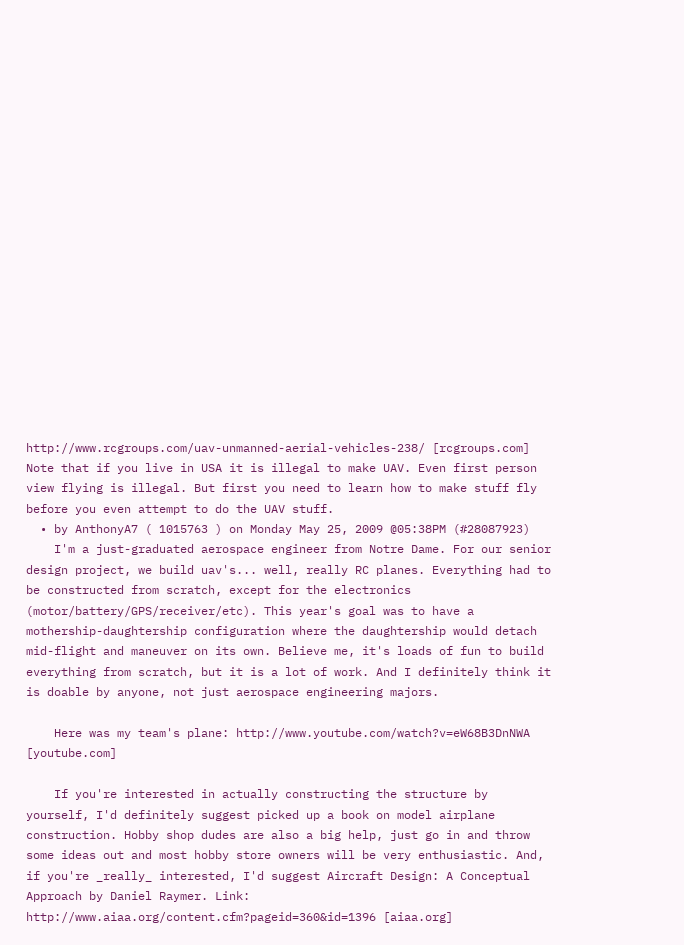http://www.rcgroups.com/uav-unmanned-aerial-vehicles-238/ [rcgroups.com] Note that if you live in USA it is illegal to make UAV. Even first person view flying is illegal. But first you need to learn how to make stuff fly before you even attempt to do the UAV stuff.
  • by AnthonyA7 ( 1015763 ) on Monday May 25, 2009 @05:38PM (#28087923)
    I'm a just-graduated aerospace engineer from Notre Dame. For our senior design project, we build uav's... well, really RC planes. Everything had to be constructed from scratch, except for the electronics (motor/battery/GPS/receiver/etc). This year's goal was to have a mothership-daughtership configuration where the daughtership would detach mid-flight and maneuver on its own. Believe me, it's loads of fun to build everything from scratch, but it is a lot of work. And I definitely think it is doable by anyone, not just aerospace engineering majors.

    Here was my team's plane: http://www.youtube.com/watch?v=eW68B3DnNWA [youtube.com]

    If you're interested in actually constructing the structure by yourself, I'd definitely suggest picked up a book on model airplane construction. Hobby shop dudes are also a big help, just go in and throw some ideas out and most hobby store owners will be very enthusiastic. And, if you're _really_ interested, I'd suggest Aircraft Design: A Conceptual Approach by Daniel Raymer. Link: http://www.aiaa.org/content.cfm?pageid=360&id=1396 [aiaa.org]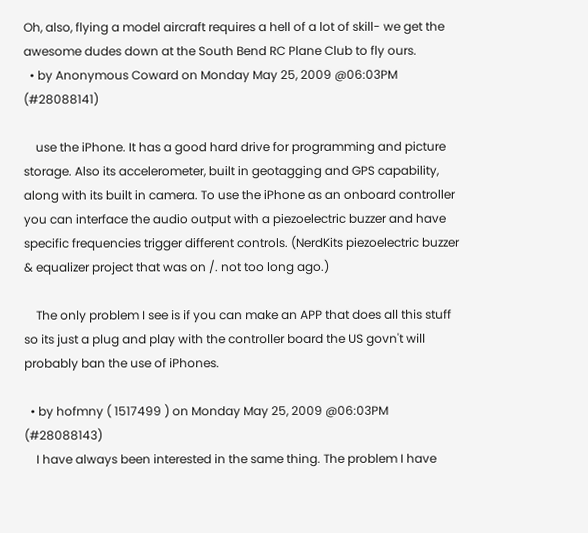Oh, also, flying a model aircraft requires a hell of a lot of skill- we get the awesome dudes down at the South Bend RC Plane Club to fly ours.
  • by Anonymous Coward on Monday May 25, 2009 @06:03PM (#28088141)

    use the iPhone. It has a good hard drive for programming and picture storage. Also its accelerometer, built in geotagging and GPS capability, along with its built in camera. To use the iPhone as an onboard controller you can interface the audio output with a piezoelectric buzzer and have specific frequencies trigger different controls. (NerdKits piezoelectric buzzer & equalizer project that was on /. not too long ago.)

    The only problem I see is if you can make an APP that does all this stuff so its just a plug and play with the controller board the US govn't will probably ban the use of iPhones.

  • by hofmny ( 1517499 ) on Monday May 25, 2009 @06:03PM (#28088143)
    I have always been interested in the same thing. The problem I have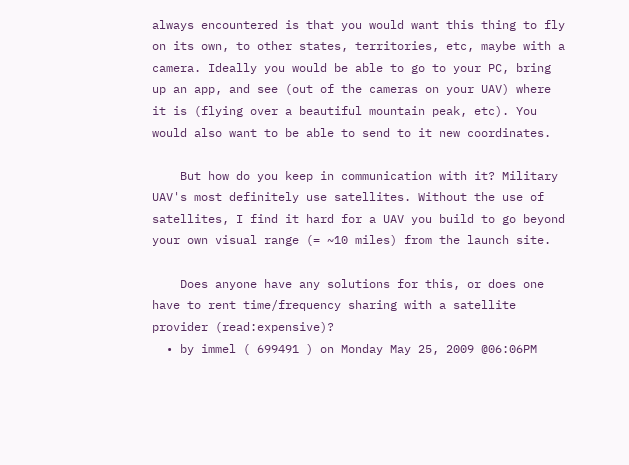always encountered is that you would want this thing to fly on its own, to other states, territories, etc, maybe with a camera. Ideally you would be able to go to your PC, bring up an app, and see (out of the cameras on your UAV) where it is (flying over a beautiful mountain peak, etc). You would also want to be able to send to it new coordinates.

    But how do you keep in communication with it? Military UAV's most definitely use satellites. Without the use of satellites, I find it hard for a UAV you build to go beyond your own visual range (= ~10 miles) from the launch site.

    Does anyone have any solutions for this, or does one have to rent time/frequency sharing with a satellite provider (read:expensive)?
  • by immel ( 699491 ) on Monday May 25, 2009 @06:06PM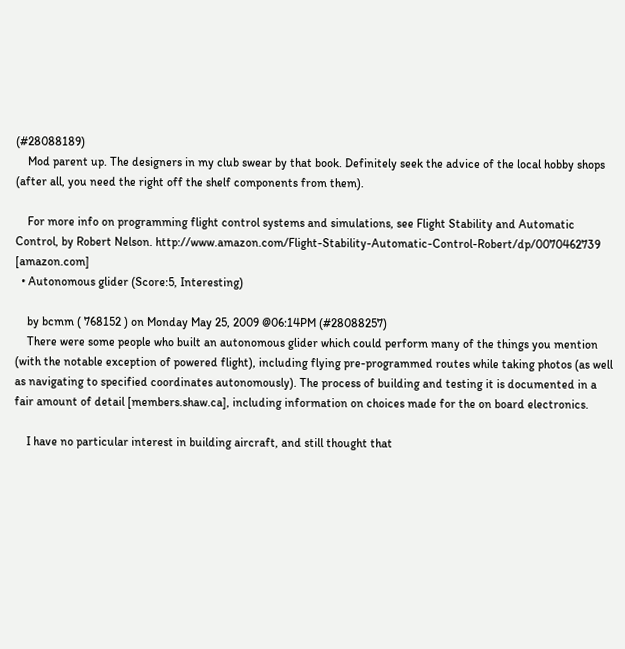(#28088189)
    Mod parent up. The designers in my club swear by that book. Definitely seek the advice of the local hobby shops (after all, you need the right off the shelf components from them).

    For more info on programming flight control systems and simulations, see Flight Stability and Automatic Control, by Robert Nelson. http://www.amazon.com/Flight-Stability-Automatic-Control-Robert/dp/0070462739 [amazon.com]
  • Autonomous glider (Score:5, Interesting)

    by bcmm ( 768152 ) on Monday May 25, 2009 @06:14PM (#28088257)
    There were some people who built an autonomous glider which could perform many of the things you mention (with the notable exception of powered flight), including flying pre-programmed routes while taking photos (as well as navigating to specified coordinates autonomously). The process of building and testing it is documented in a fair amount of detail [members.shaw.ca], including information on choices made for the on board electronics.

    I have no particular interest in building aircraft, and still thought that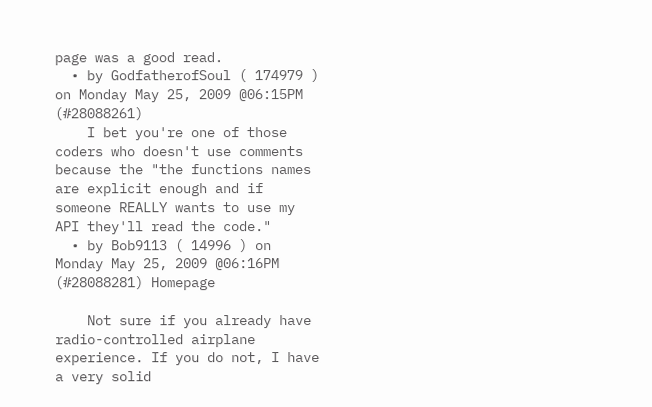page was a good read.
  • by GodfatherofSoul ( 174979 ) on Monday May 25, 2009 @06:15PM (#28088261)
    I bet you're one of those coders who doesn't use comments because the "the functions names are explicit enough and if someone REALLY wants to use my API they'll read the code."
  • by Bob9113 ( 14996 ) on Monday May 25, 2009 @06:16PM (#28088281) Homepage

    Not sure if you already have radio-controlled airplane experience. If you do not, I have a very solid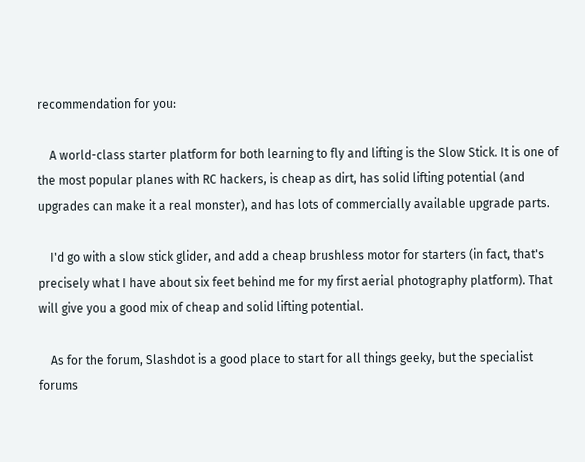recommendation for you:

    A world-class starter platform for both learning to fly and lifting is the Slow Stick. It is one of the most popular planes with RC hackers, is cheap as dirt, has solid lifting potential (and upgrades can make it a real monster), and has lots of commercially available upgrade parts.

    I'd go with a slow stick glider, and add a cheap brushless motor for starters (in fact, that's precisely what I have about six feet behind me for my first aerial photography platform). That will give you a good mix of cheap and solid lifting potential.

    As for the forum, Slashdot is a good place to start for all things geeky, but the specialist forums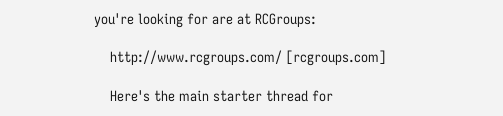you're looking for are at RCGroups:

    http://www.rcgroups.com/ [rcgroups.com]

    Here's the main starter thread for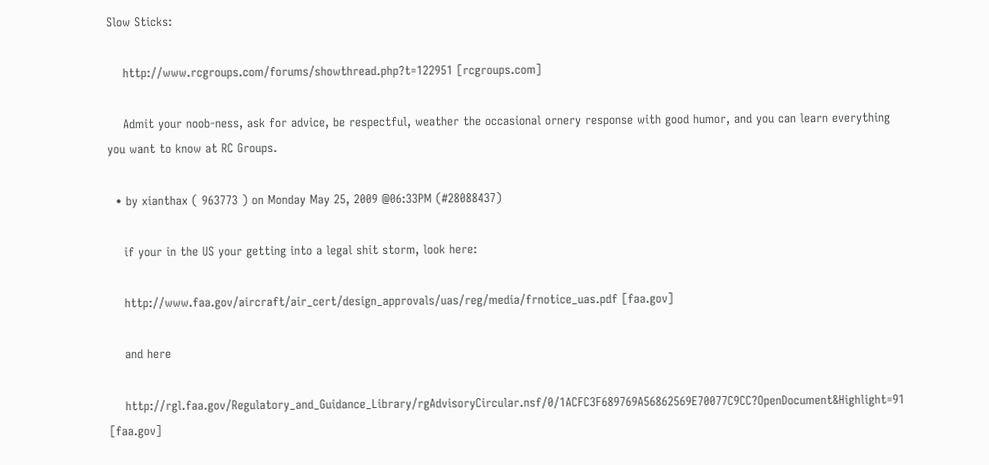Slow Sticks:

    http://www.rcgroups.com/forums/showthread.php?t=122951 [rcgroups.com]

    Admit your noob-ness, ask for advice, be respectful, weather the occasional ornery response with good humor, and you can learn everything you want to know at RC Groups.

  • by xianthax ( 963773 ) on Monday May 25, 2009 @06:33PM (#28088437)

    if your in the US your getting into a legal shit storm, look here:

    http://www.faa.gov/aircraft/air_cert/design_approvals/uas/reg/media/frnotice_uas.pdf [faa.gov]

    and here

    http://rgl.faa.gov/Regulatory_and_Guidance_Library/rgAdvisoryCircular.nsf/0/1ACFC3F689769A56862569E70077C9CC?OpenDocument&Highlight=91 [faa.gov]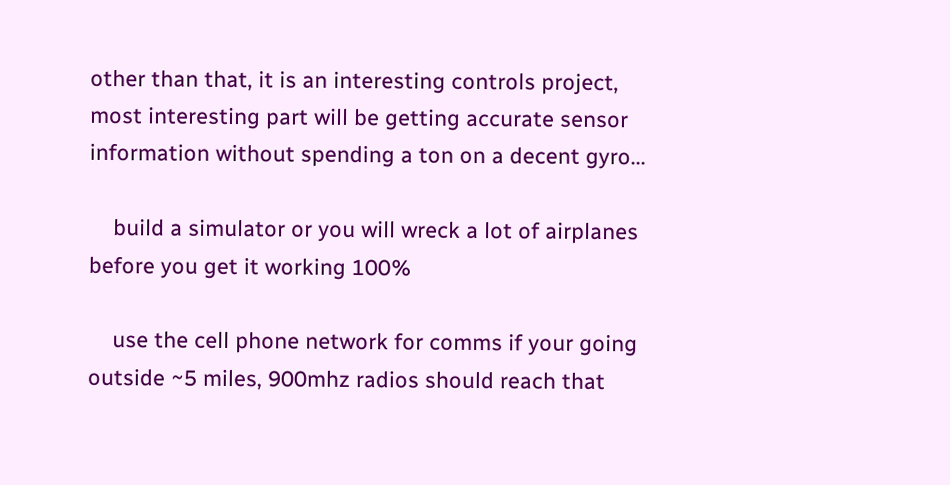other than that, it is an interesting controls project, most interesting part will be getting accurate sensor information without spending a ton on a decent gyro...

    build a simulator or you will wreck a lot of airplanes before you get it working 100%

    use the cell phone network for comms if your going outside ~5 miles, 900mhz radios should reach that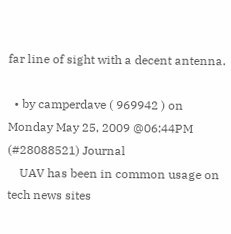far line of sight with a decent antenna.

  • by camperdave ( 969942 ) on Monday May 25, 2009 @06:44PM (#28088521) Journal
    UAV has been in common usage on tech news sites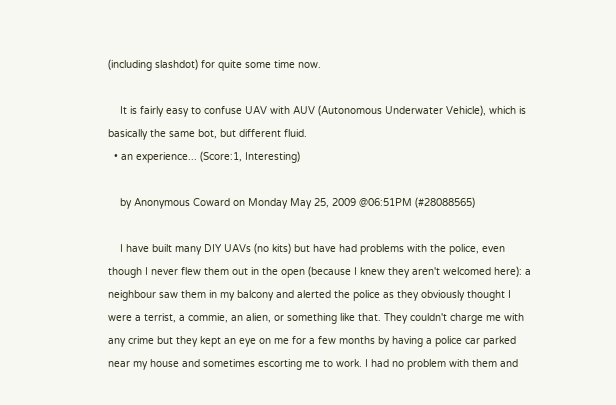(including slashdot) for quite some time now.

    It is fairly easy to confuse UAV with AUV (Autonomous Underwater Vehicle), which is basically the same bot, but different fluid.
  • an experience... (Score:1, Interesting)

    by Anonymous Coward on Monday May 25, 2009 @06:51PM (#28088565)

    I have built many DIY UAVs (no kits) but have had problems with the police, even though I never flew them out in the open (because I knew they aren't welcomed here): a neighbour saw them in my balcony and alerted the police as they obviously thought I were a terrist, a commie, an alien, or something like that. They couldn't charge me with any crime but they kept an eye on me for a few months by having a police car parked near my house and sometimes escorting me to work. I had no problem with them and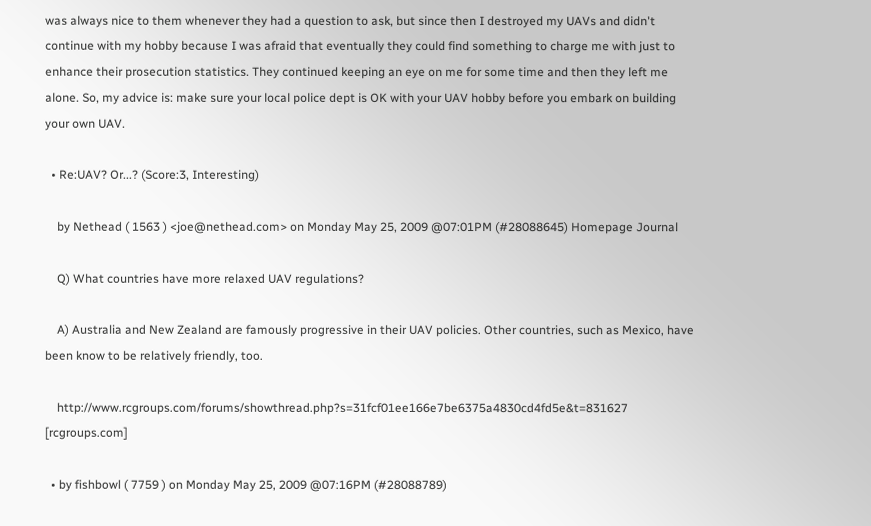was always nice to them whenever they had a question to ask, but since then I destroyed my UAVs and didn't continue with my hobby because I was afraid that eventually they could find something to charge me with just to enhance their prosecution statistics. They continued keeping an eye on me for some time and then they left me alone. So, my advice is: make sure your local police dept is OK with your UAV hobby before you embark on building your own UAV.

  • Re:UAV? Or...? (Score:3, Interesting)

    by Nethead ( 1563 ) <joe@nethead.com> on Monday May 25, 2009 @07:01PM (#28088645) Homepage Journal

    Q) What countries have more relaxed UAV regulations?

    A) Australia and New Zealand are famously progressive in their UAV policies. Other countries, such as Mexico, have been know to be relatively friendly, too.

    http://www.rcgroups.com/forums/showthread.php?s=31fcf01ee166e7be6375a4830cd4fd5e&t=831627 [rcgroups.com]

  • by fishbowl ( 7759 ) on Monday May 25, 2009 @07:16PM (#28088789)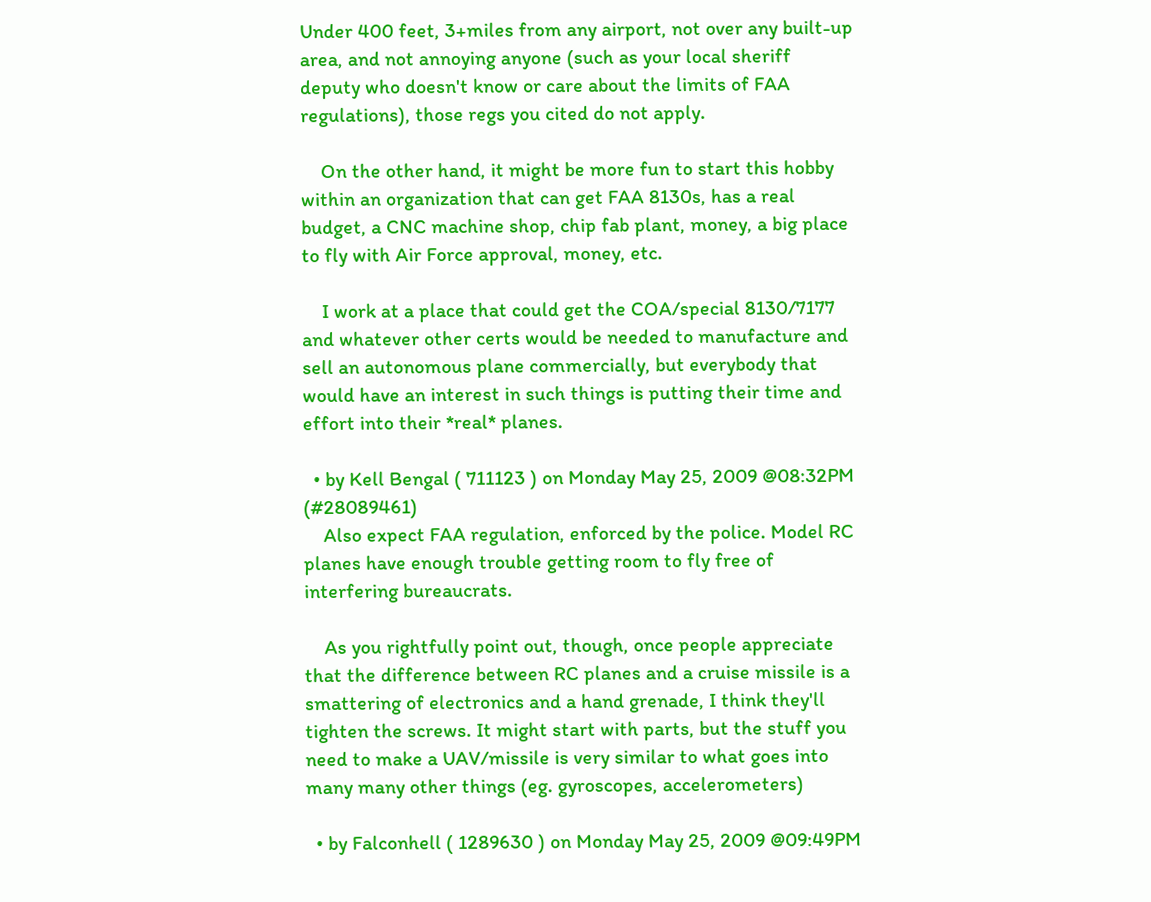Under 400 feet, 3+miles from any airport, not over any built-up area, and not annoying anyone (such as your local sheriff deputy who doesn't know or care about the limits of FAA regulations), those regs you cited do not apply.

    On the other hand, it might be more fun to start this hobby within an organization that can get FAA 8130s, has a real budget, a CNC machine shop, chip fab plant, money, a big place to fly with Air Force approval, money, etc.

    I work at a place that could get the COA/special 8130/7177 and whatever other certs would be needed to manufacture and sell an autonomous plane commercially, but everybody that would have an interest in such things is putting their time and effort into their *real* planes.

  • by Kell Bengal ( 711123 ) on Monday May 25, 2009 @08:32PM (#28089461)
    Also expect FAA regulation, enforced by the police. Model RC planes have enough trouble getting room to fly free of interfering bureaucrats.

    As you rightfully point out, though, once people appreciate that the difference between RC planes and a cruise missile is a smattering of electronics and a hand grenade, I think they'll tighten the screws. It might start with parts, but the stuff you need to make a UAV/missile is very similar to what goes into many many other things (eg. gyroscopes, accelerometers)

  • by Falconhell ( 1289630 ) on Monday May 25, 2009 @09:49PM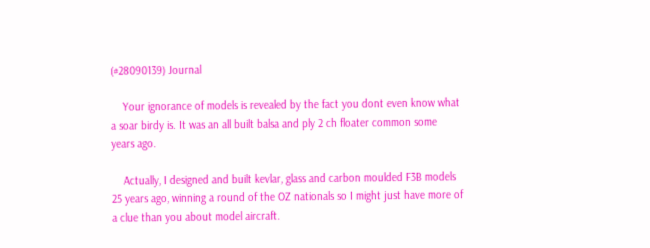(#28090139) Journal

    Your ignorance of models is revealed by the fact you dont even know what a soar birdy is. It was an all built balsa and ply 2 ch floater common some years ago.

    Actually, I designed and built kevlar, glass and carbon moulded F3B models 25 years ago, winning a round of the OZ nationals so I might just have more of a clue than you about model aircraft.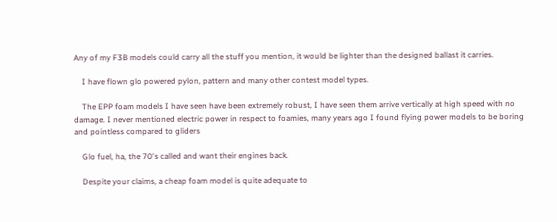Any of my F3B models could carry all the stuff you mention, it would be lighter than the designed ballast it carries.

    I have flown glo powered pylon, pattern and many other contest model types.

    The EPP foam models I have seen have been extremely robust, I have seen them arrive vertically at high speed with no damage. I never mentioned electric power in respect to foamies, many years ago I found flying power models to be boring and pointless compared to gliders

    Glo fuel, ha, the 70's called and want their engines back.

    Despite your claims, a cheap foam model is quite adequate to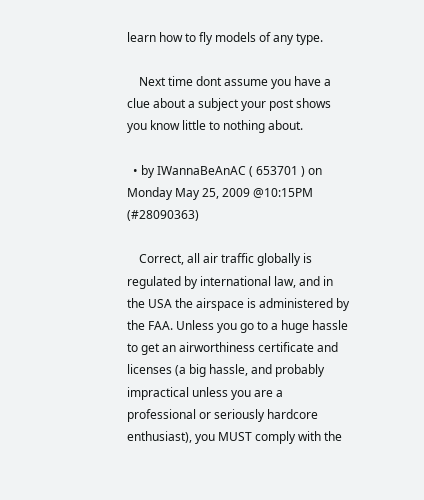learn how to fly models of any type.

    Next time dont assume you have a clue about a subject your post shows you know little to nothing about.

  • by IWannaBeAnAC ( 653701 ) on Monday May 25, 2009 @10:15PM (#28090363)

    Correct, all air traffic globally is regulated by international law, and in the USA the airspace is administered by the FAA. Unless you go to a huge hassle to get an airworthiness certificate and licenses (a big hassle, and probably impractical unless you are a professional or seriously hardcore enthusiast), you MUST comply with the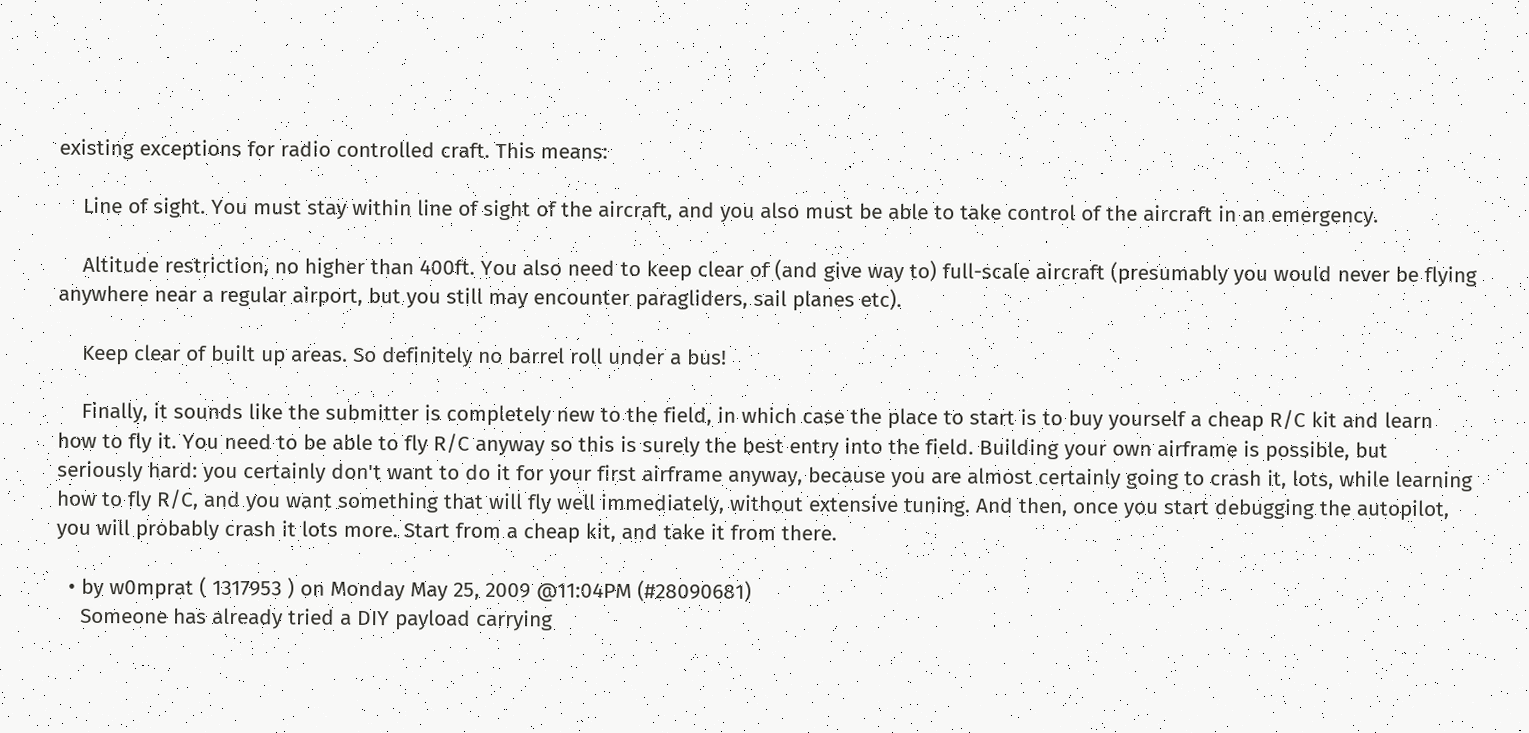existing exceptions for radio controlled craft. This means:

    Line of sight. You must stay within line of sight of the aircraft, and you also must be able to take control of the aircraft in an emergency.

    Altitude restriction, no higher than 400ft. You also need to keep clear of (and give way to) full-scale aircraft (presumably you would never be flying anywhere near a regular airport, but you still may encounter paragliders, sail planes etc).

    Keep clear of built up areas. So definitely no barrel roll under a bus!

    Finally, it sounds like the submitter is completely new to the field, in which case the place to start is to buy yourself a cheap R/C kit and learn how to fly it. You need to be able to fly R/C anyway so this is surely the best entry into the field. Building your own airframe is possible, but seriously hard: you certainly don't want to do it for your first airframe anyway, because you are almost certainly going to crash it, lots, while learning how to fly R/C, and you want something that will fly well immediately, without extensive tuning. And then, once you start debugging the autopilot, you will probably crash it lots more. Start from a cheap kit, and take it from there.

  • by w0mprat ( 1317953 ) on Monday May 25, 2009 @11:04PM (#28090681)
    Someone has already tried a DIY payload carrying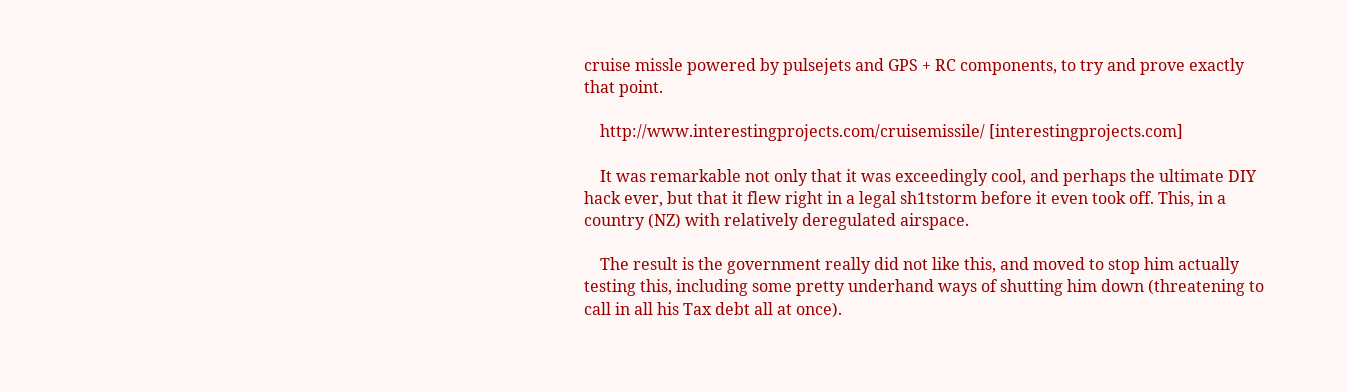cruise missle powered by pulsejets and GPS + RC components, to try and prove exactly that point.

    http://www.interestingprojects.com/cruisemissile/ [interestingprojects.com]

    It was remarkable not only that it was exceedingly cool, and perhaps the ultimate DIY hack ever, but that it flew right in a legal sh1tstorm before it even took off. This, in a country (NZ) with relatively deregulated airspace.

    The result is the government really did not like this, and moved to stop him actually testing this, including some pretty underhand ways of shutting him down (threatening to call in all his Tax debt all at once).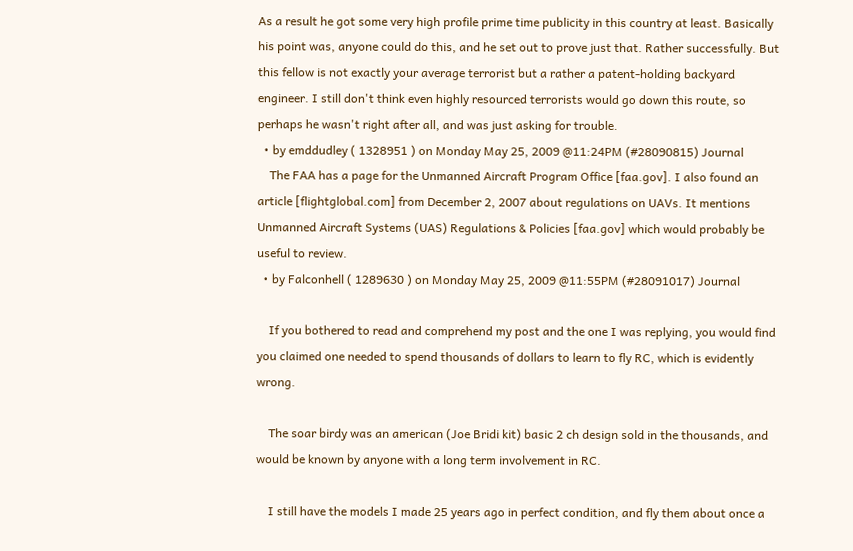As a result he got some very high profile prime time publicity in this country at least. Basically his point was, anyone could do this, and he set out to prove just that. Rather successfully. But this fellow is not exactly your average terrorist but a rather a patent-holding backyard engineer. I still don't think even highly resourced terrorists would go down this route, so perhaps he wasn't right after all, and was just asking for trouble.
  • by emddudley ( 1328951 ) on Monday May 25, 2009 @11:24PM (#28090815) Journal
    The FAA has a page for the Unmanned Aircraft Program Office [faa.gov]. I also found an article [flightglobal.com] from December 2, 2007 about regulations on UAVs. It mentions Unmanned Aircraft Systems (UAS) Regulations & Policies [faa.gov] which would probably be useful to review.
  • by Falconhell ( 1289630 ) on Monday May 25, 2009 @11:55PM (#28091017) Journal

    If you bothered to read and comprehend my post and the one I was replying, you would find you claimed one needed to spend thousands of dollars to learn to fly RC, which is evidently wrong.

    The soar birdy was an american (Joe Bridi kit) basic 2 ch design sold in the thousands, and would be known by anyone with a long term involvement in RC.

    I still have the models I made 25 years ago in perfect condition, and fly them about once a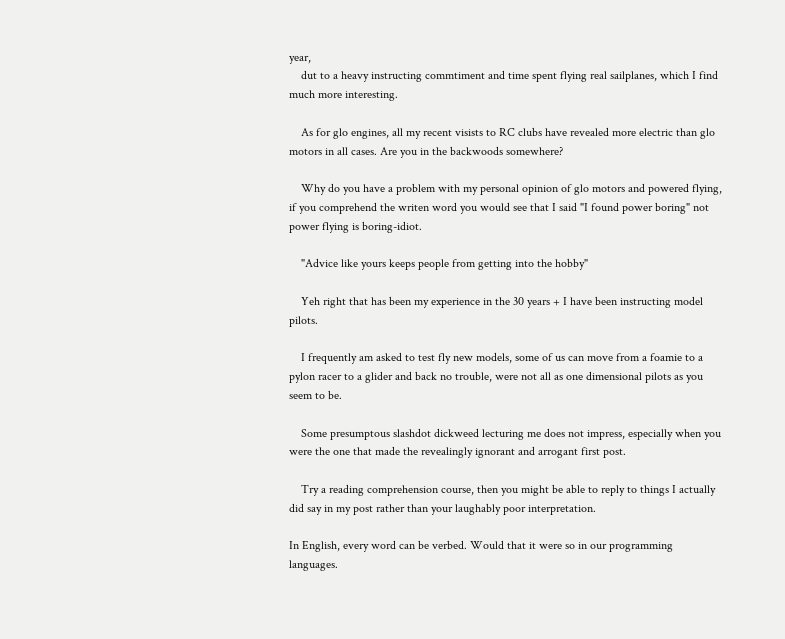year,
    dut to a heavy instructing commtiment and time spent flying real sailplanes, which I find much more interesting.

    As for glo engines, all my recent visists to RC clubs have revealed more electric than glo motors in all cases. Are you in the backwoods somewhere?

    Why do you have a problem with my personal opinion of glo motors and powered flying, if you comprehend the writen word you would see that I said "I found power boring" not power flying is boring-idiot.

    "Advice like yours keeps people from getting into the hobby"

    Yeh right that has been my experience in the 30 years + I have been instructing model pilots.

    I frequently am asked to test fly new models, some of us can move from a foamie to a pylon racer to a glider and back no trouble, were not all as one dimensional pilots as you seem to be.

    Some presumptous slashdot dickweed lecturing me does not impress, especially when you were the one that made the revealingly ignorant and arrogant first post.

    Try a reading comprehension course, then you might be able to reply to things I actually did say in my post rather than your laughably poor interpretation.

In English, every word can be verbed. Would that it were so in our programming languages.